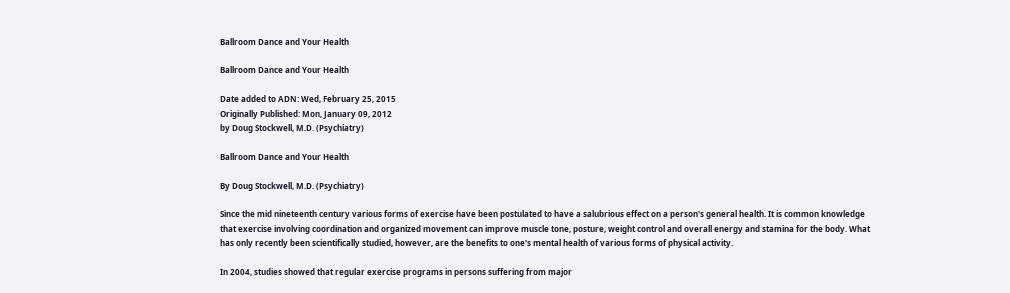Ballroom Dance and Your Health

Ballroom Dance and Your Health

Date added to ADN: Wed, February 25, 2015
Originally Published: Mon, January 09, 2012
by Doug Stockwell, M.D. (Psychiatry)

Ballroom Dance and Your Health

By Doug Stockwell, M.D. (Psychiatry)

Since the mid nineteenth century various forms of exercise have been postulated to have a salubrious effect on a person's general health. It is common knowledge that exercise involving coordination and organized movement can improve muscle tone, posture, weight control and overall energy and stamina for the body. What has only recently been scientifically studied, however, are the benefits to one's mental health of various forms of physical activity.

In 2004, studies showed that regular exercise programs in persons suffering from major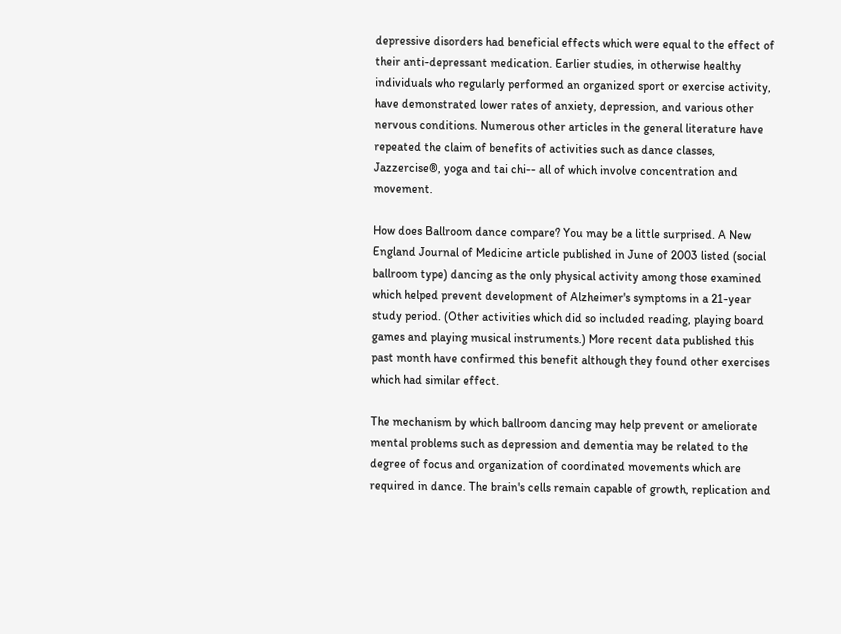depressive disorders had beneficial effects which were equal to the effect of their anti-depressant medication. Earlier studies, in otherwise healthy individuals who regularly performed an organized sport or exercise activity, have demonstrated lower rates of anxiety, depression, and various other nervous conditions. Numerous other articles in the general literature have repeated the claim of benefits of activities such as dance classes, Jazzercise®, yoga and tai chi-- all of which involve concentration and movement.

How does Ballroom dance compare? You may be a little surprised. A New England Journal of Medicine article published in June of 2003 listed (social ballroom type) dancing as the only physical activity among those examined which helped prevent development of Alzheimer's symptoms in a 21-year study period. (Other activities which did so included reading, playing board games and playing musical instruments.) More recent data published this past month have confirmed this benefit although they found other exercises which had similar effect.

The mechanism by which ballroom dancing may help prevent or ameliorate mental problems such as depression and dementia may be related to the degree of focus and organization of coordinated movements which are required in dance. The brain's cells remain capable of growth, replication and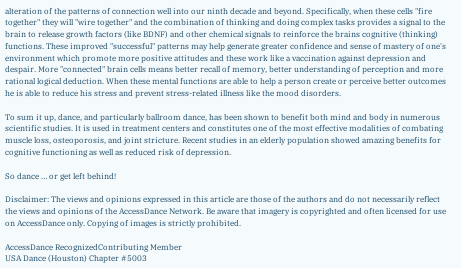alteration of the patterns of connection well into our ninth decade and beyond. Specifically, when these cells "fire together" they will "wire together" and the combination of thinking and doing complex tasks provides a signal to the brain to release growth factors (like BDNF) and other chemical signals to reinforce the brains cognitive (thinking) functions. These improved "successful" patterns may help generate greater confidence and sense of mastery of one's environment which promote more positive attitudes and these work like a vaccination against depression and despair. More "connected" brain cells means better recall of memory, better understanding of perception and more rational logical deduction. When these mental functions are able to help a person create or perceive better outcomes he is able to reduce his stress and prevent stress-related illness like the mood disorders.

To sum it up, dance, and particularly ballroom dance, has been shown to benefit both mind and body in numerous scientific studies. It is used in treatment centers and constitutes one of the most effective modalities of combating muscle loss, osteoporosis, and joint stricture. Recent studies in an elderly population showed amazing benefits for cognitive functioning as well as reduced risk of depression.

So dance … or get left behind!

Disclaimer: The views and opinions expressed in this article are those of the authors and do not necessarily reflect the views and opinions of the AccessDance Network. Be aware that imagery is copyrighted and often licensed for use on AccessDance only. Copying of images is strictly prohibited.

AccessDance RecognizedContributing Member
USA Dance (Houston) Chapter #5003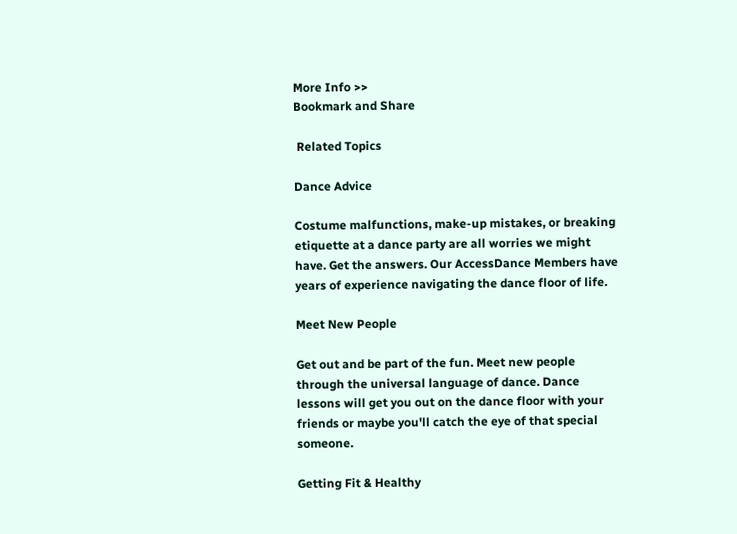More Info >>
Bookmark and Share

 Related Topics

Dance Advice

Costume malfunctions, make-up mistakes, or breaking etiquette at a dance party are all worries we might have. Get the answers. Our AccessDance Members have years of experience navigating the dance floor of life.

Meet New People

Get out and be part of the fun. Meet new people through the universal language of dance. Dance lessons will get you out on the dance floor with your friends or maybe you'll catch the eye of that special someone.

Getting Fit & Healthy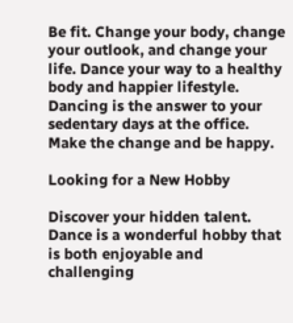Be fit. Change your body, change your outlook, and change your life. Dance your way to a healthy body and happier lifestyle. Dancing is the answer to your sedentary days at the office. Make the change and be happy.

Looking for a New Hobby

Discover your hidden talent. Dance is a wonderful hobby that is both enjoyable and challenging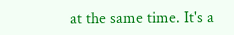at the same time. It's a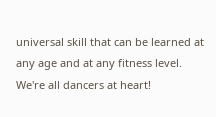universal skill that can be learned at any age and at any fitness level. We're all dancers at heart!